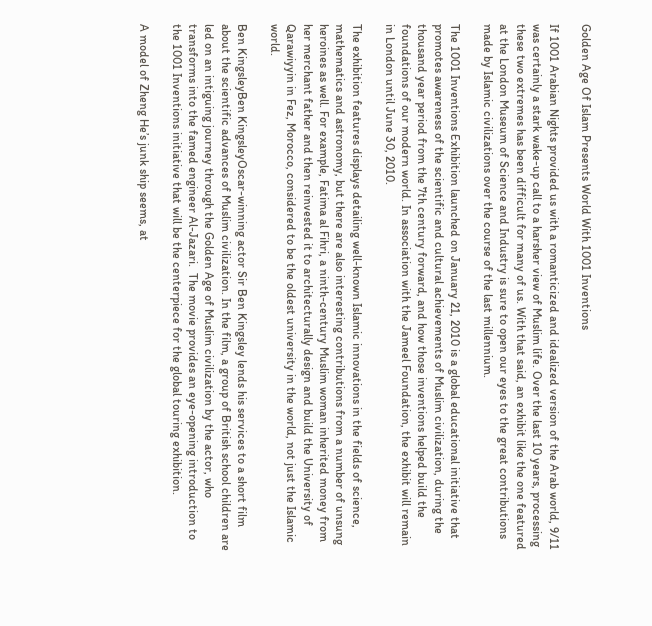Golden Age Of Islam Presents World With 1001 Inventions

If 1001 Arabian Nights provided us with a romanticized and idealized version of the Arab world, 9/11 was certainly a stark wake-up call to a harsher view of Muslim life. Over the last 10 years, processing these two extremes has been difficult for many of us. With that said, an exhibit like the one featured at the London Museum of Science and Industry is sure to open our eyes to the great contributions made by Islamic civilizations over the course of the last millennium.

The 1001 Inventions Exhibition launched on January 21, 2010 is a global educational initiative that promotes awareness of the scientific and cultural achievements of Muslim civilization, during the thousand year period from the 7th century forward, and how those inventions helped build the foundations of our modern world. In association with the Jameel Foundation, the exhibit will remain in London until June 30, 2010.

The exhibition features displays detailing well-known Islamic innovations in the fields of science, mathematics and astronomy, but there are also interesting contributions from a number of unsung heroines as well. For example, Fatima al Fihri, a ninth-century Muslim woman inherited money from her merchant father and then reinvested it to architecturally design and build the University of Qarawiyyin in Fez, Morocco, considered to be the oldest university in the world, not just the Islamic world.

Ben KingsleyBen KingsleyOscar-winning actor Sir Ben Kingsley lends his services to a short film about the scientific advances of Muslim civilization. In the film, a group of British school children are led on an intiguing journey through the Golden Age of Muslim civilization by the actor, who transforms into the famed engineer Al-Jazari.  The movie provides an eye-opening introduction to the 1001 Inventions initiative that will be the centerpiece for the global touring exhibition.

A model of Zheng He’s junk ship seems, at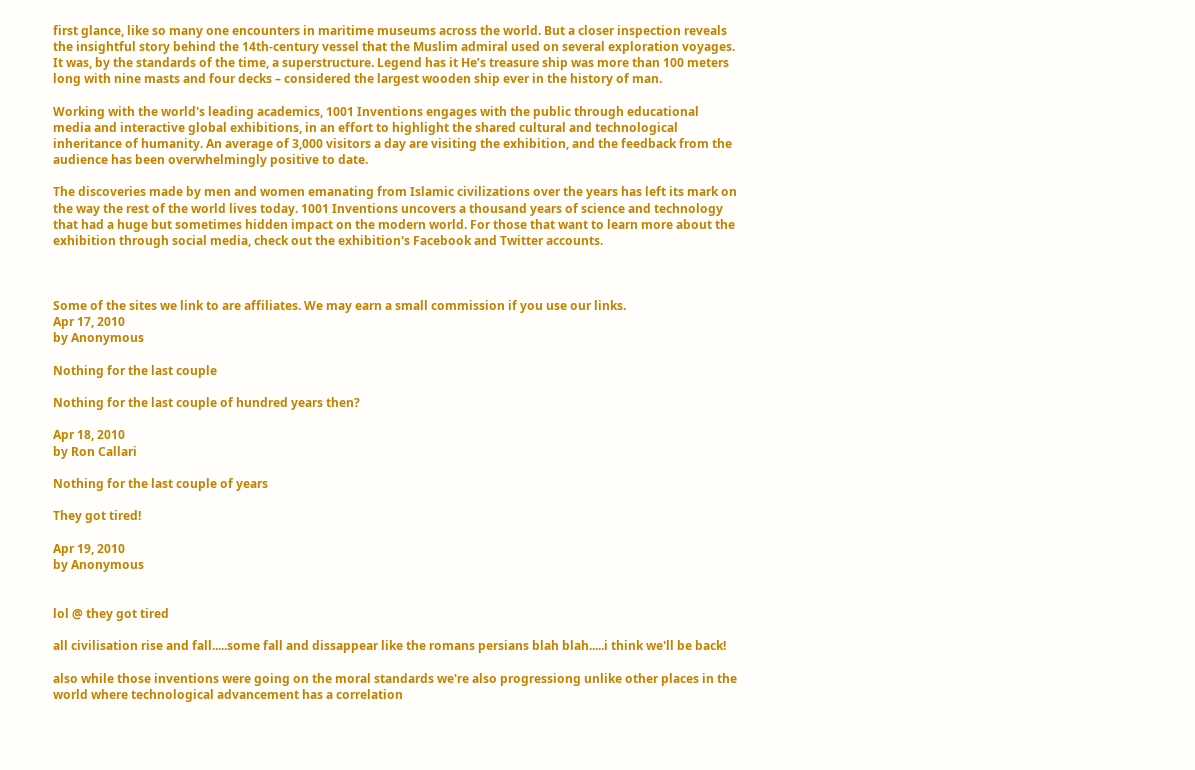first glance, like so many one encounters in maritime museums across the world. But a closer inspection reveals the insightful story behind the 14th-century vessel that the Muslim admiral used on several exploration voyages. It was, by the standards of the time, a superstructure. Legend has it He’s treasure ship was more than 100 meters long with nine masts and four decks – considered the largest wooden ship ever in the history of man.

Working with the world's leading academics, 1001 Inventions engages with the public through educational media and interactive global exhibitions, in an effort to highlight the shared cultural and technological inheritance of humanity. An average of 3,000 visitors a day are visiting the exhibition, and the feedback from the audience has been overwhelmingly positive to date.

The discoveries made by men and women emanating from Islamic civilizations over the years has left its mark on the way the rest of the world lives today. 1001 Inventions uncovers a thousand years of science and technology that had a huge but sometimes hidden impact on the modern world. For those that want to learn more about the exhibition through social media, check out the exhibition's Facebook and Twitter accounts.



Some of the sites we link to are affiliates. We may earn a small commission if you use our links.
Apr 17, 2010
by Anonymous

Nothing for the last couple

Nothing for the last couple of hundred years then?

Apr 18, 2010
by Ron Callari

Nothing for the last couple of years

They got tired!

Apr 19, 2010
by Anonymous


lol @ they got tired

all civilisation rise and fall.....some fall and dissappear like the romans persians blah blah.....i think we'll be back!

also while those inventions were going on the moral standards we're also progressiong unlike other places in the world where technological advancement has a correlation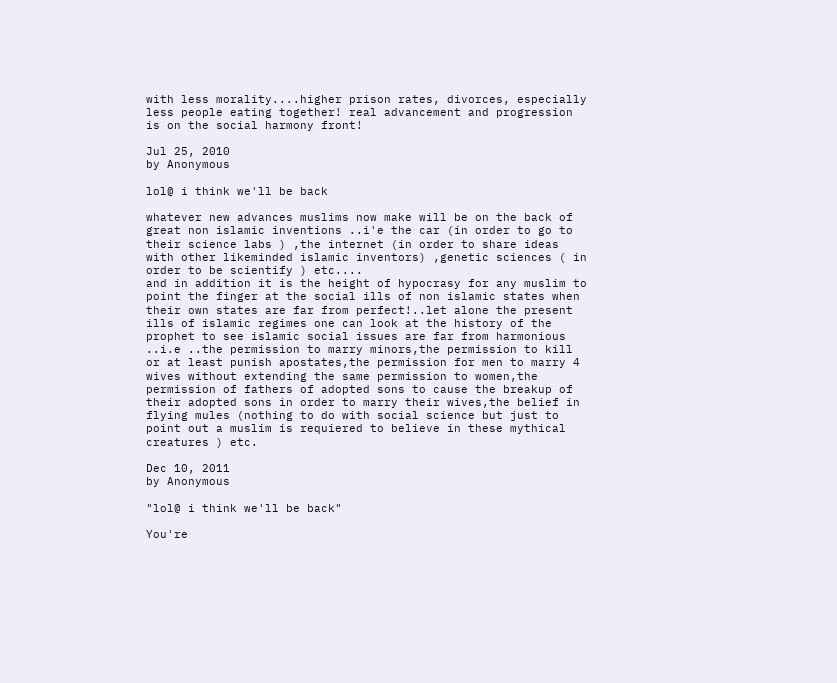with less morality....higher prison rates, divorces, especially less people eating together! real advancement and progression is on the social harmony front!

Jul 25, 2010
by Anonymous

lol@ i think we'll be back

whatever new advances muslims now make will be on the back of great non islamic inventions ..i'e the car (in order to go to their science labs ) ,the internet (in order to share ideas with other likeminded islamic inventors) ,genetic sciences ( in order to be scientify ) etc....
and in addition it is the height of hypocrasy for any muslim to point the finger at the social ills of non islamic states when their own states are far from perfect!..let alone the present ills of islamic regimes one can look at the history of the prophet to see islamic social issues are far from harmonious ..i.e ..the permission to marry minors,the permission to kill or at least punish apostates,the permission for men to marry 4 wives without extending the same permission to women,the permission of fathers of adopted sons to cause the breakup of their adopted sons in order to marry their wives,the belief in flying mules (nothing to do with social science but just to point out a muslim is requiered to believe in these mythical creatures ) etc.

Dec 10, 2011
by Anonymous

"lol@ i think we'll be back"

You're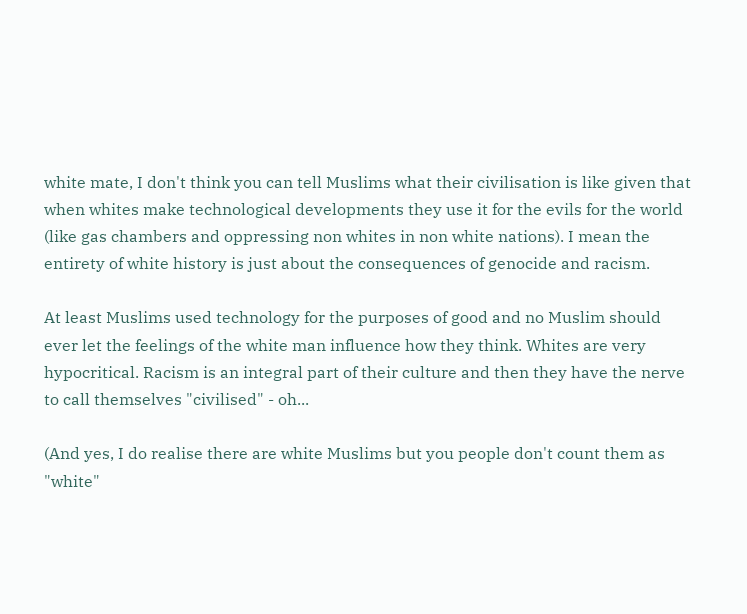white mate, I don't think you can tell Muslims what their civilisation is like given that when whites make technological developments they use it for the evils for the world (like gas chambers and oppressing non whites in non white nations). I mean the entirety of white history is just about the consequences of genocide and racism.

At least Muslims used technology for the purposes of good and no Muslim should ever let the feelings of the white man influence how they think. Whites are very hypocritical. Racism is an integral part of their culture and then they have the nerve to call themselves "civilised" - oh...

(And yes, I do realise there are white Muslims but you people don't count them as "white"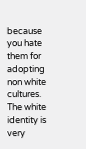because you hate them for adopting non white cultures. The white identity is very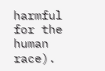harmful for the human race).